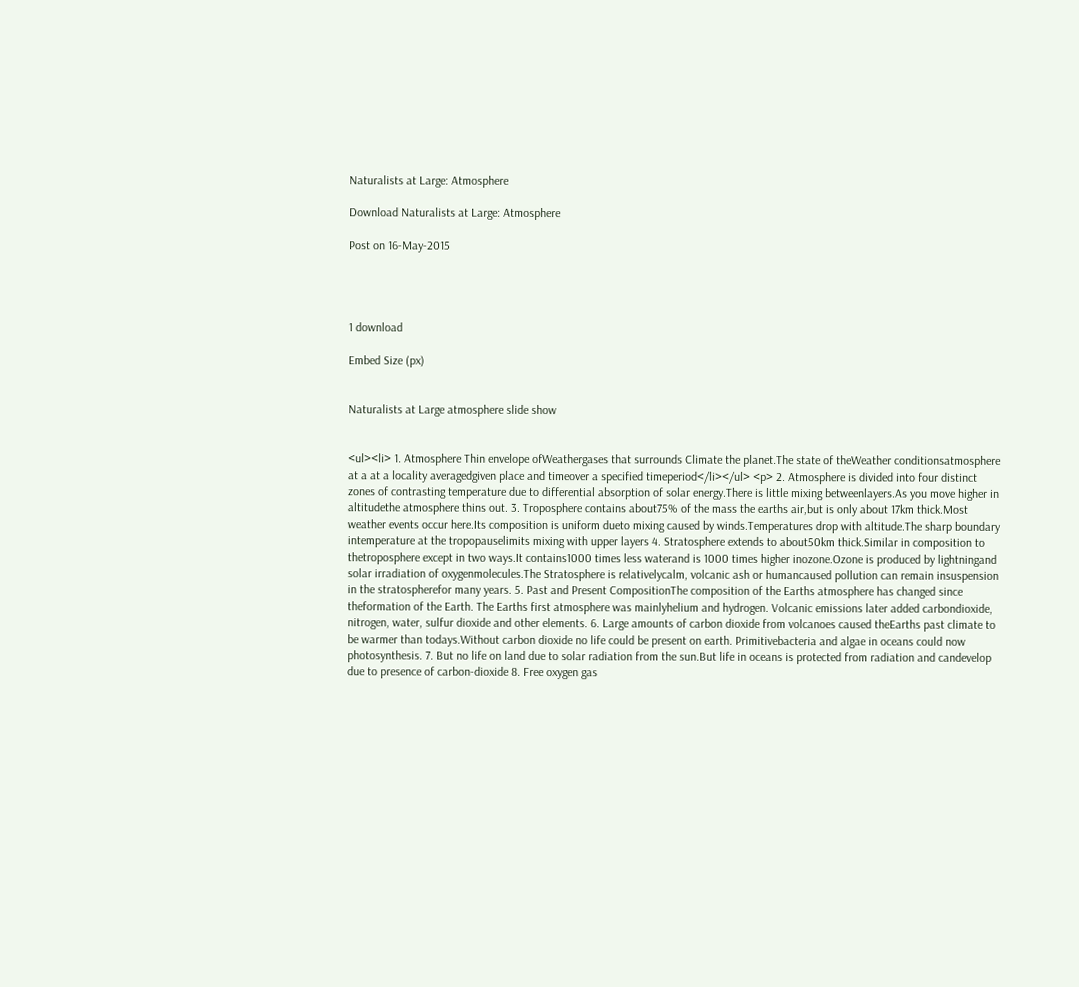Naturalists at Large: Atmosphere

Download Naturalists at Large: Atmosphere

Post on 16-May-2015




1 download

Embed Size (px)


Naturalists at Large atmosphere slide show


<ul><li> 1. Atmosphere Thin envelope ofWeathergases that surrounds Climate the planet.The state of theWeather conditionsatmosphere at a at a locality averagedgiven place and timeover a specified timeperiod</li></ul> <p> 2. Atmosphere is divided into four distinct zones of contrasting temperature due to differential absorption of solar energy.There is little mixing betweenlayers.As you move higher in altitudethe atmosphere thins out. 3. Troposphere contains about75% of the mass the earths air,but is only about 17km thick.Most weather events occur here.Its composition is uniform dueto mixing caused by winds.Temperatures drop with altitude.The sharp boundary intemperature at the tropopauselimits mixing with upper layers 4. Stratosphere extends to about50km thick.Similar in composition to thetroposphere except in two ways.It contains1000 times less waterand is 1000 times higher inozone.Ozone is produced by lightningand solar irradiation of oxygenmolecules.The Stratosphere is relativelycalm, volcanic ash or humancaused pollution can remain insuspension in the stratospherefor many years. 5. Past and Present CompositionThe composition of the Earths atmosphere has changed since theformation of the Earth. The Earths first atmosphere was mainlyhelium and hydrogen. Volcanic emissions later added carbondioxide, nitrogen, water, sulfur dioxide and other elements. 6. Large amounts of carbon dioxide from volcanoes caused theEarths past climate to be warmer than todays.Without carbon dioxide no life could be present on earth. Primitivebacteria and algae in oceans could now photosynthesis. 7. But no life on land due to solar radiation from the sun.But life in oceans is protected from radiation and candevelop due to presence of carbon-dioxide 8. Free oxygen gas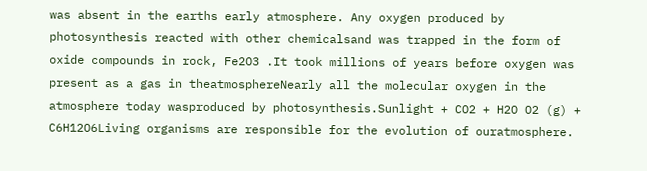was absent in the earths early atmosphere. Any oxygen produced by photosynthesis reacted with other chemicalsand was trapped in the form of oxide compounds in rock, Fe2O3 .It took millions of years before oxygen was present as a gas in theatmosphereNearly all the molecular oxygen in the atmosphere today wasproduced by photosynthesis.Sunlight + CO2 + H2O O2 (g) + C6H12O6Living organisms are responsible for the evolution of ouratmosphere.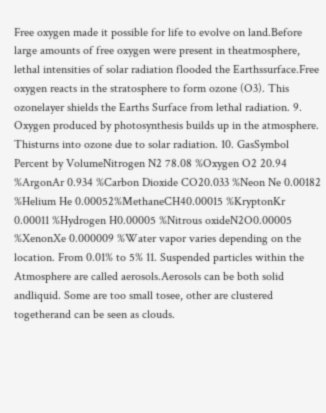Free oxygen made it possible for life to evolve on land.Before large amounts of free oxygen were present in theatmosphere, lethal intensities of solar radiation flooded the Earthssurface.Free oxygen reacts in the stratosphere to form ozone (O3). This ozonelayer shields the Earths Surface from lethal radiation. 9. Oxygen produced by photosynthesis builds up in the atmosphere. Thisturns into ozone due to solar radiation. 10. GasSymbol Percent by VolumeNitrogen N2 78.08 %Oxygen O2 20.94 %ArgonAr 0.934 %Carbon Dioxide CO20.033 %Neon Ne 0.00182 %Helium He 0.00052%MethaneCH40.00015 %KryptonKr 0.00011 %Hydrogen H0.00005 %Nitrous oxideN2O0.00005 %XenonXe 0.000009 %Water vapor varies depending on the location. From 0.01% to 5% 11. Suspended particles within the Atmosphere are called aerosols.Aerosols can be both solid andliquid. Some are too small tosee, other are clustered togetherand can be seen as clouds.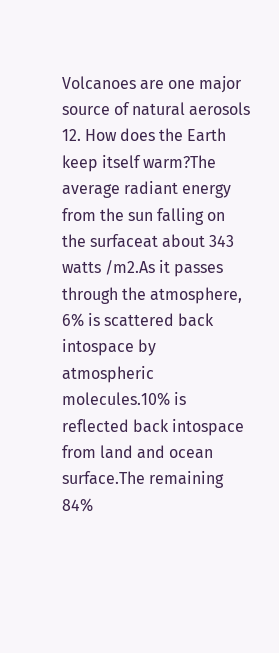Volcanoes are one major source of natural aerosols 12. How does the Earth keep itself warm?The average radiant energy from the sun falling on the surfaceat about 343 watts /m2.As it passes through the atmosphere, 6% is scattered back intospace by atmospheric molecules.10% is reflected back intospace from land and ocean surface.The remaining 84%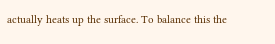actually heats up the surface. To balance this the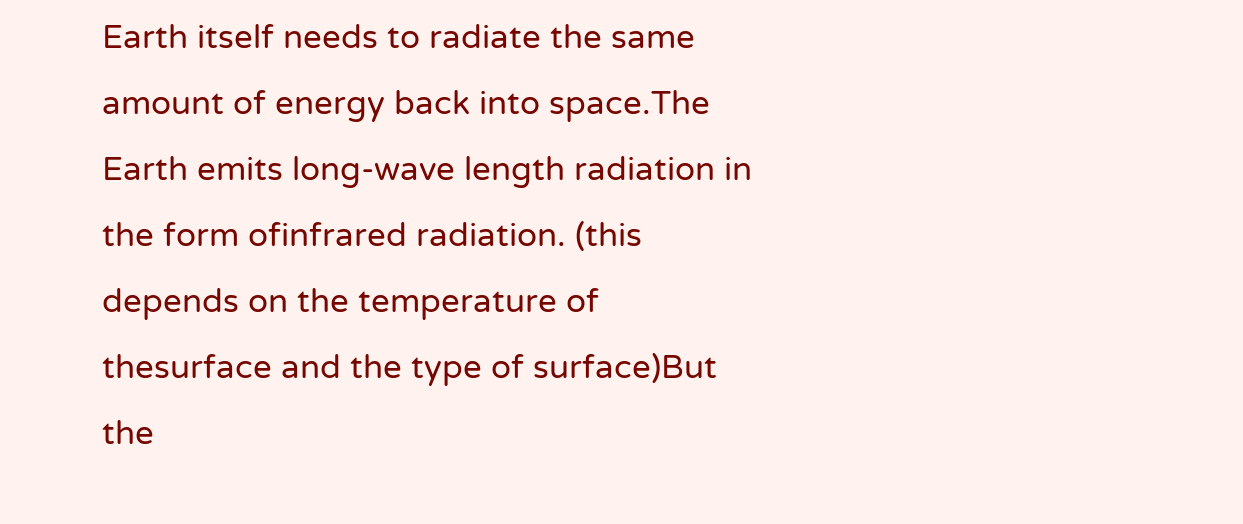Earth itself needs to radiate the same amount of energy back into space.The Earth emits long-wave length radiation in the form ofinfrared radiation. (this depends on the temperature of thesurface and the type of surface)But the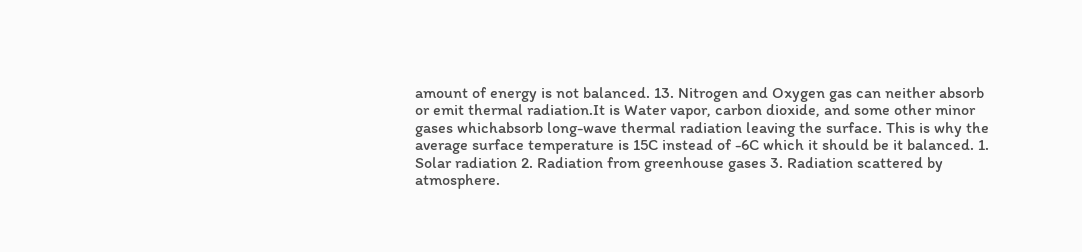amount of energy is not balanced. 13. Nitrogen and Oxygen gas can neither absorb or emit thermal radiation.It is Water vapor, carbon dioxide, and some other minor gases whichabsorb long-wave thermal radiation leaving the surface. This is why the average surface temperature is 15C instead of -6C which it should be it balanced. 1. Solar radiation 2. Radiation from greenhouse gases 3. Radiation scattered by atmosphere.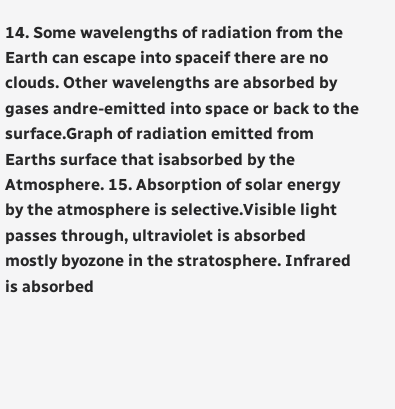14. Some wavelengths of radiation from the Earth can escape into spaceif there are no clouds. Other wavelengths are absorbed by gases andre-emitted into space or back to the surface.Graph of radiation emitted from Earths surface that isabsorbed by the Atmosphere. 15. Absorption of solar energy by the atmosphere is selective.Visible light passes through, ultraviolet is absorbed mostly byozone in the stratosphere. Infrared is absorbed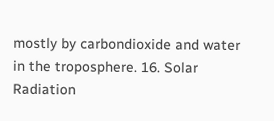mostly by carbondioxide and water in the troposphere. 16. Solar Radiation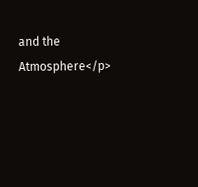and the Atmosphere</p>